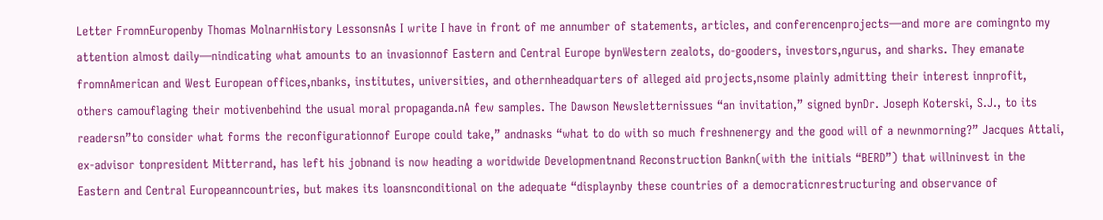Letter FromnEuropenby Thomas MolnarnHistory LessonsnAs I write I have in front of me annumber of statements, articles, and conferencenprojects—and more are comingnto my attention almost daily—nindicating what amounts to an invasionnof Eastern and Central Europe bynWestern zealots, do-gooders, investors,ngurus, and sharks. They emanate fromnAmerican and West European offices,nbanks, institutes, universities, and othernheadquarters of alleged aid projects,nsome plainly admitting their interest innprofit, others camouflaging their motivenbehind the usual moral propaganda.nA few samples. The Dawson Newsletternissues “an invitation,” signed bynDr. Joseph Koterski, S.J., to its readersn”to consider what forms the reconfigurationnof Europe could take,” andnasks “what to do with so much freshnenergy and the good will of a newnmorning?” Jacques Attali, ex-advisor tonpresident Mitterrand, has left his jobnand is now heading a woridwide Developmentnand Reconstruction Bankn(with the initials “BERD”) that willninvest in the Eastern and Central Europeanncountries, but makes its loansnconditional on the adequate “displaynby these countries of a democraticnrestructuring and observance of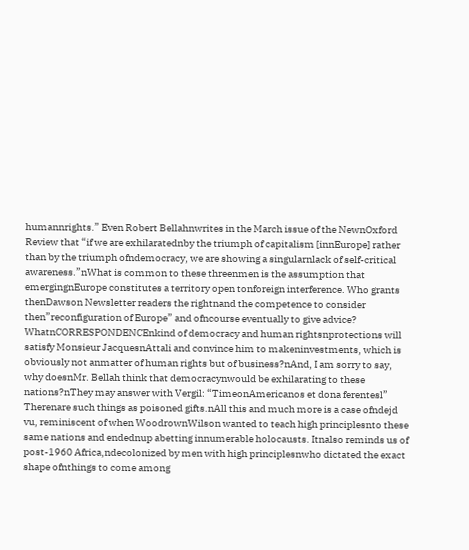humannrights.” Even Robert Bellahnwrites in the March issue of the NewnOxford Review that “if we are exhilaratednby the triumph of capitalism [innEurope] rather than by the triumph ofndemocracy, we are showing a singularnlack of self-critical awareness.”nWhat is common to these threenmen is the assumption that emergingnEurope constitutes a territory open tonforeign interference. Who grants thenDawson Newsletter readers the rightnand the competence to consider then”reconfiguration of Europe” and ofncourse eventually to give advice? WhatnCORRESPONDENCEnkind of democracy and human rightsnprotections will satisfy Monsieur JacquesnAttali and convince him to makeninvestments, which is obviously not anmatter of human rights but of business?nAnd, I am sorry to say, why doesnMr. Bellah think that democracynwould be exhilarating to these nations?nThey may answer with Vergil: “TimeonAmericanos et dona ferentesl” Therenare such things as poisoned gifts.nAll this and much more is a case ofndejd vu, reminiscent of when WoodrownWilson wanted to teach high principlesnto these same nations and endednup abetting innumerable holocausts. Itnalso reminds us of post-1960 Africa,ndecolonized by men with high principlesnwho dictated the exact shape ofnthings to come among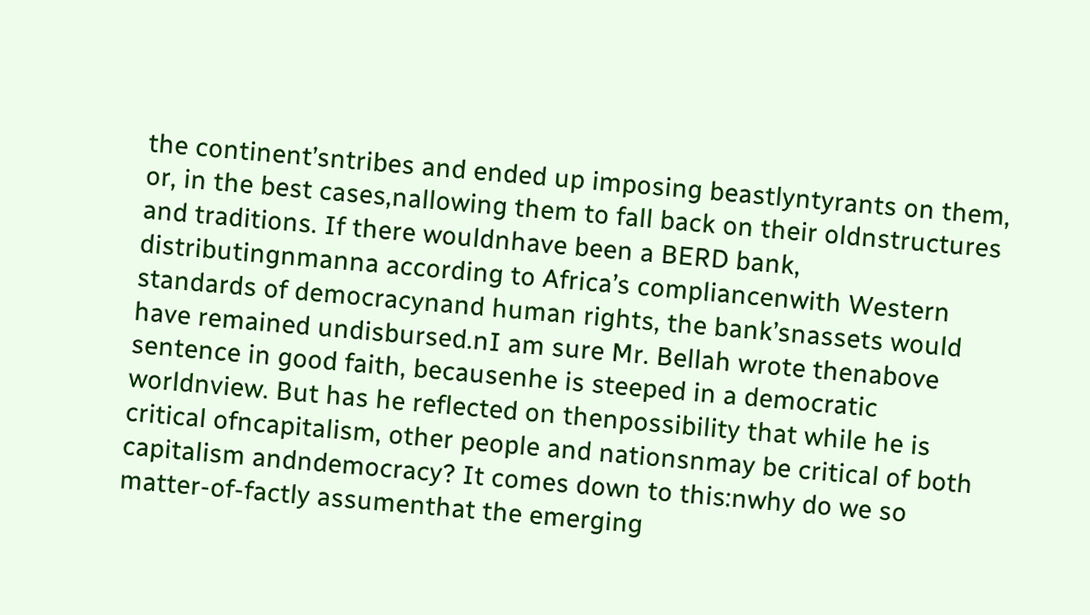the continent’sntribes and ended up imposing beastlyntyrants on them, or, in the best cases,nallowing them to fall back on their oldnstructures and traditions. If there wouldnhave been a BERD bank, distributingnmanna according to Africa’s compliancenwith Western standards of democracynand human rights, the bank’snassets would have remained undisbursed.nI am sure Mr. Bellah wrote thenabove sentence in good faith, becausenhe is steeped in a democratic worldnview. But has he reflected on thenpossibility that while he is critical ofncapitalism, other people and nationsnmay be critical of both capitalism andndemocracy? It comes down to this:nwhy do we so matter-of-factly assumenthat the emerging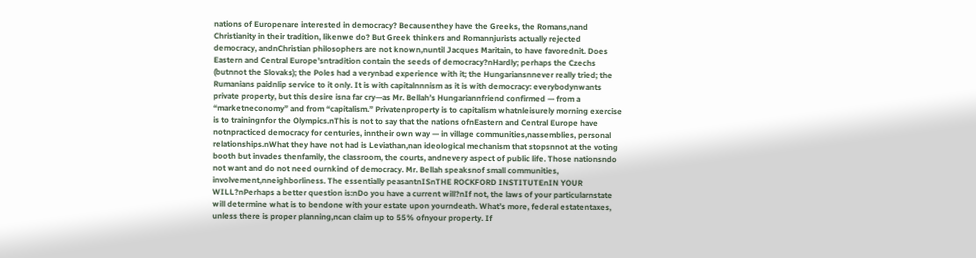nations of Europenare interested in democracy? Becausenthey have the Greeks, the Romans,nand Christianity in their tradition, likenwe do? But Greek thinkers and Romannjurists actually rejected democracy, andnChristian philosophers are not known,nuntil Jacques Maritain, to have favorednit. Does Eastern and Central Europe’sntradition contain the seeds of democracy?nHardly; perhaps the Czechs (butnnot the Slovaks); the Poles had a verynbad experience with it; the Hungariansnnever really tried; the Rumanians paidnlip service to it only. It is with capitalnnnism as it is with democracy: everybodynwants private property, but this desire isna far cry—as Mr. Bellah’s Hungariannfriend confirmed — from a “marketneconomy” and from “capitalism.” Privatenproperty is to capitalism whatnleisurely morning exercise is to trainingnfor the Olympics.nThis is not to say that the nations ofnEastern and Central Europe have notnpracticed democracy for centuries, inntheir own way — in village communities,nassemblies, personal relationships.nWhat they have not had is Leviathan,nan ideological mechanism that stopsnnot at the voting booth but invades thenfamily, the classroom, the courts, andnevery aspect of public life. Those nationsndo not want and do not need ournkind of democracy. Mr. Bellah speaksnof small communities, involvement,nneighborliness. The essentially peasantnISnTHE ROCKFORD INSTITUTEnIN YOUR WILL?nPerhaps a better question is:nDo you have a current will?nIf not, the laws of your particularnstate will determine what is to bendone with your estate upon yourndeath. What’s more, federal estatentaxes, unless there is proper planning,ncan claim up to 55% ofnyour property. If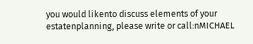you would likento discuss elements of your estatenplanning, please write or call:nMICHAEL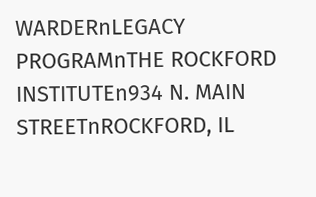WARDERnLEGACY PROGRAMnTHE ROCKFORD INSTITUTEn934 N. MAIN STREETnROCKFORD, IL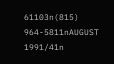61103n(815) 964-5811nAUGUST 1991/41n